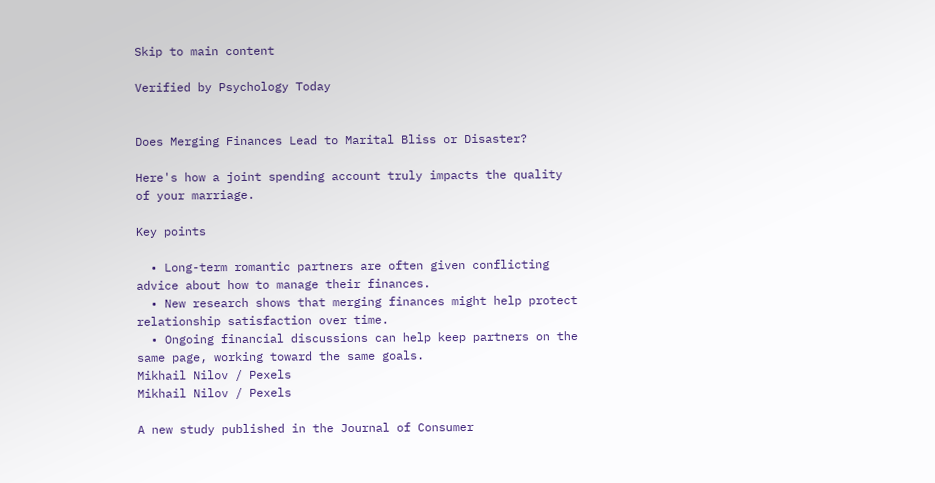Skip to main content

Verified by Psychology Today


Does Merging Finances Lead to Marital Bliss or Disaster?

Here's how a joint spending account truly impacts the quality of your marriage.

Key points

  • Long-term romantic partners are often given conflicting advice about how to manage their finances.
  • New research shows that merging finances might help protect relationship satisfaction over time.
  • Ongoing financial discussions can help keep partners on the same page, working toward the same goals.
Mikhail Nilov / Pexels
Mikhail Nilov / Pexels

A new study published in the Journal of Consumer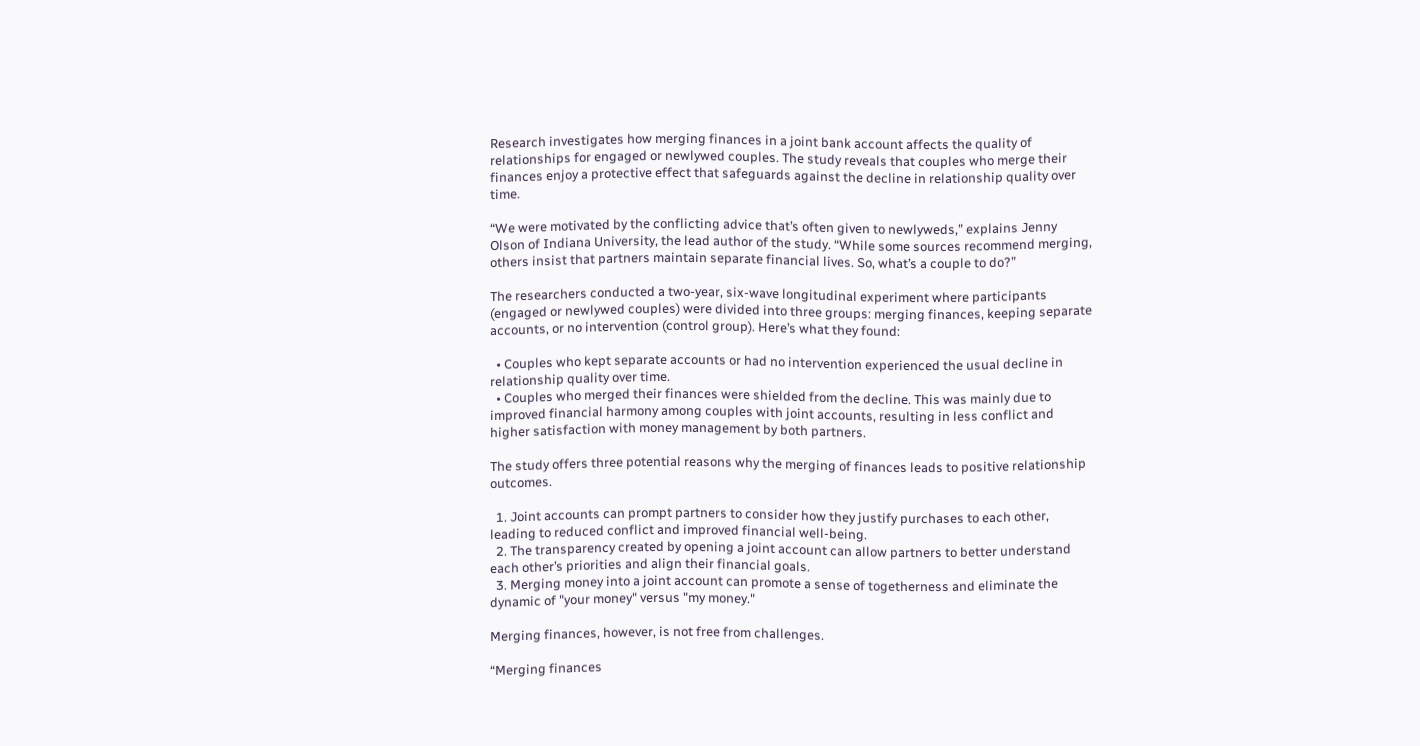Research investigates how merging finances in a joint bank account affects the quality of relationships for engaged or newlywed couples. The study reveals that couples who merge their finances enjoy a protective effect that safeguards against the decline in relationship quality over time.

“We were motivated by the conflicting advice that’s often given to newlyweds,” explains Jenny Olson of Indiana University, the lead author of the study. “While some sources recommend merging, others insist that partners maintain separate financial lives. So, what’s a couple to do?”

The researchers conducted a two-year, six-wave longitudinal experiment where participants (engaged or newlywed couples) were divided into three groups: merging finances, keeping separate accounts, or no intervention (control group). Here’s what they found:

  • Couples who kept separate accounts or had no intervention experienced the usual decline in relationship quality over time.
  • Couples who merged their finances were shielded from the decline. This was mainly due to improved financial harmony among couples with joint accounts, resulting in less conflict and higher satisfaction with money management by both partners.

The study offers three potential reasons why the merging of finances leads to positive relationship outcomes.

  1. Joint accounts can prompt partners to consider how they justify purchases to each other, leading to reduced conflict and improved financial well-being.
  2. The transparency created by opening a joint account can allow partners to better understand each other’s priorities and align their financial goals.
  3. Merging money into a joint account can promote a sense of togetherness and eliminate the dynamic of "your money" versus "my money."

Merging finances, however, is not free from challenges.

“Merging finances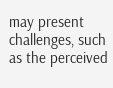may present challenges, such as the perceived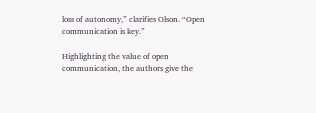loss of autonomy,” clarifies Olson. “Open communication is key.”

Highlighting the value of open communication, the authors give the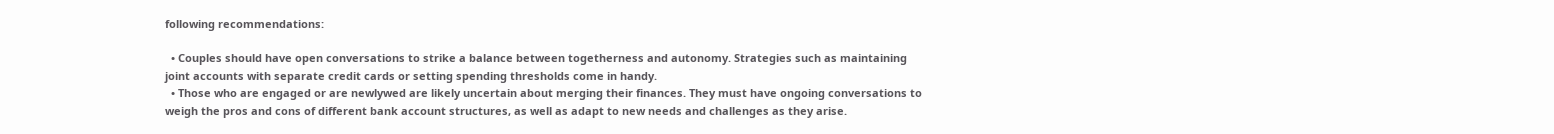following recommendations:

  • Couples should have open conversations to strike a balance between togetherness and autonomy. Strategies such as maintaining joint accounts with separate credit cards or setting spending thresholds come in handy.
  • Those who are engaged or are newlywed are likely uncertain about merging their finances. They must have ongoing conversations to weigh the pros and cons of different bank account structures, as well as adapt to new needs and challenges as they arise.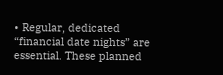• Regular, dedicated “financial date nights” are essential. These planned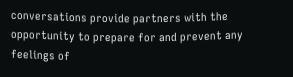conversations provide partners with the opportunity to prepare for and prevent any feelings of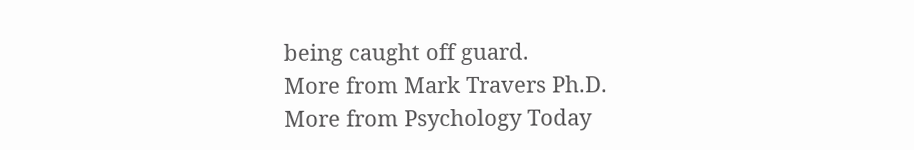being caught off guard.
More from Mark Travers Ph.D.
More from Psychology Today